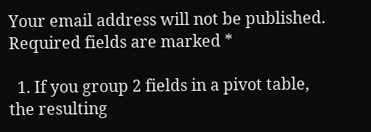Your email address will not be published. Required fields are marked *

  1. If you group 2 fields in a pivot table, the resulting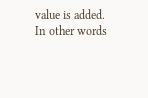value is added. In other words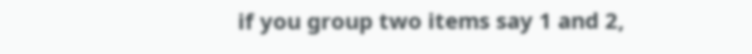if you group two items say 1 and 2,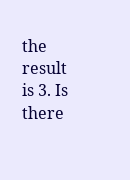the result is 3. Is there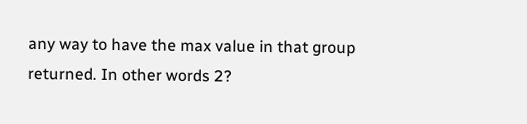any way to have the max value in that group returned. In other words 2?